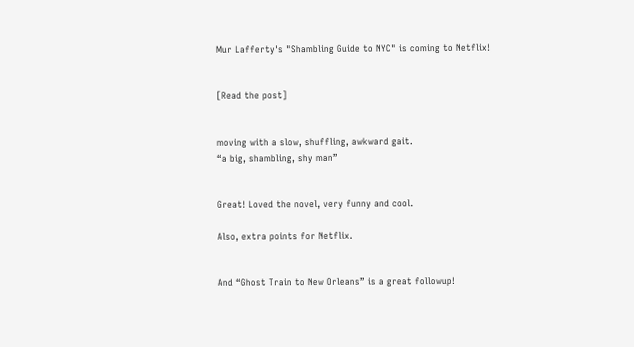Mur Lafferty's "Shambling Guide to NYC" is coming to Netflix!


[Read the post]


moving with a slow, shuffling, awkward gait.
“a big, shambling, shy man”


Great! Loved the novel, very funny and cool.

Also, extra points for Netflix.


And “Ghost Train to New Orleans” is a great followup!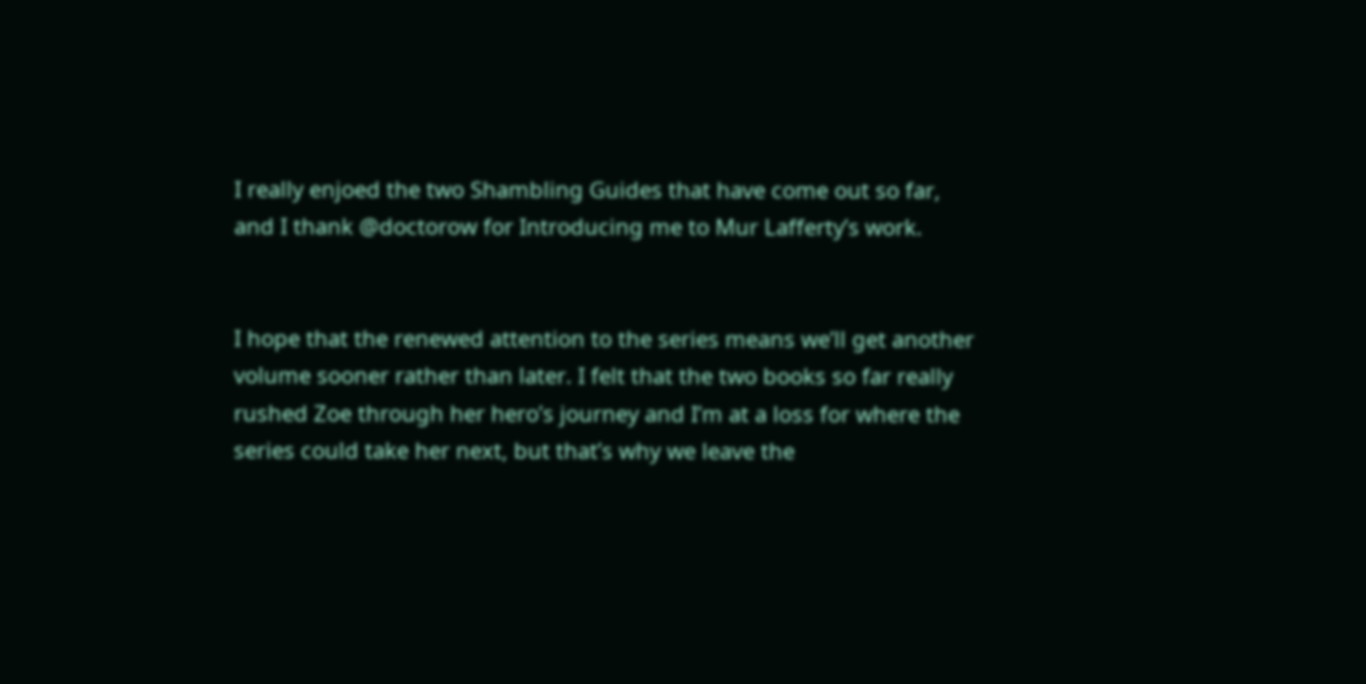I really enjoed the two Shambling Guides that have come out so far, and I thank @doctorow for Introducing me to Mur Lafferty’s work.


I hope that the renewed attention to the series means we’ll get another volume sooner rather than later. I felt that the two books so far really rushed Zoe through her hero’s journey and I’m at a loss for where the series could take her next, but that’s why we leave the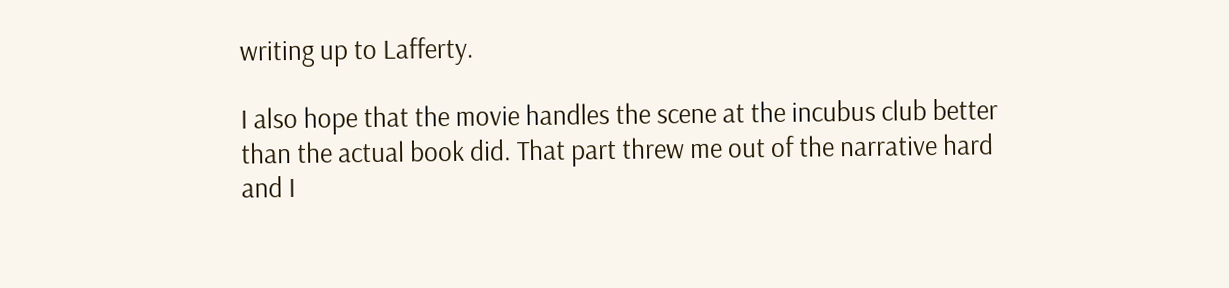writing up to Lafferty.

I also hope that the movie handles the scene at the incubus club better than the actual book did. That part threw me out of the narrative hard and I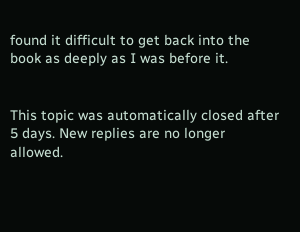found it difficult to get back into the book as deeply as I was before it.


This topic was automatically closed after 5 days. New replies are no longer allowed.